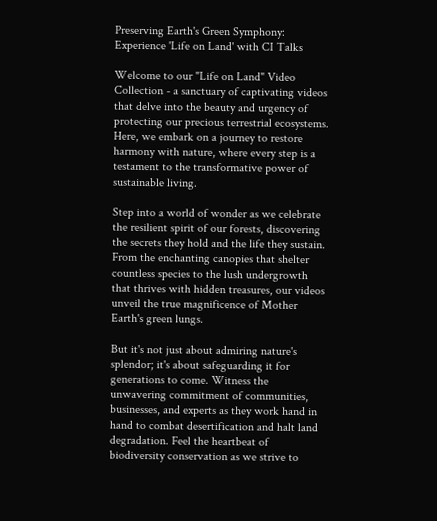Preserving Earth's Green Symphony: Experience 'Life on Land' with CI Talks

Welcome to our "Life on Land" Video Collection - a sanctuary of captivating videos that delve into the beauty and urgency of protecting our precious terrestrial ecosystems. Here, we embark on a journey to restore harmony with nature, where every step is a testament to the transformative power of sustainable living.

Step into a world of wonder as we celebrate the resilient spirit of our forests, discovering the secrets they hold and the life they sustain. From the enchanting canopies that shelter countless species to the lush undergrowth that thrives with hidden treasures, our videos unveil the true magnificence of Mother Earth's green lungs.

But it's not just about admiring nature's splendor; it's about safeguarding it for generations to come. Witness the unwavering commitment of communities, businesses, and experts as they work hand in hand to combat desertification and halt land degradation. Feel the heartbeat of biodiversity conservation as we strive to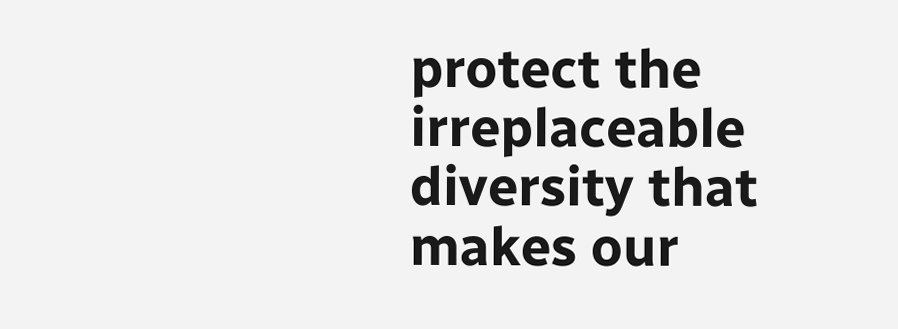protect the irreplaceable diversity that makes our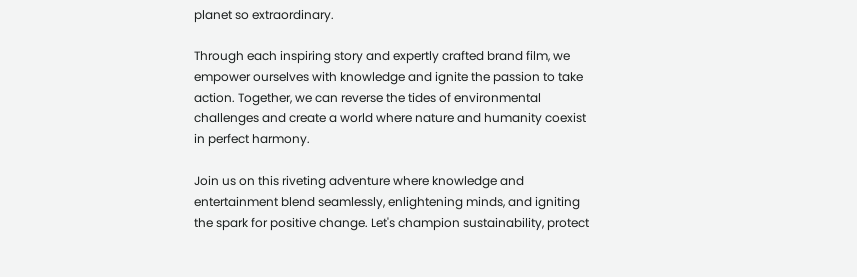planet so extraordinary.

Through each inspiring story and expertly crafted brand film, we empower ourselves with knowledge and ignite the passion to take action. Together, we can reverse the tides of environmental challenges and create a world where nature and humanity coexist in perfect harmony.

Join us on this riveting adventure where knowledge and entertainment blend seamlessly, enlightening minds, and igniting the spark for positive change. Let's champion sustainability, protect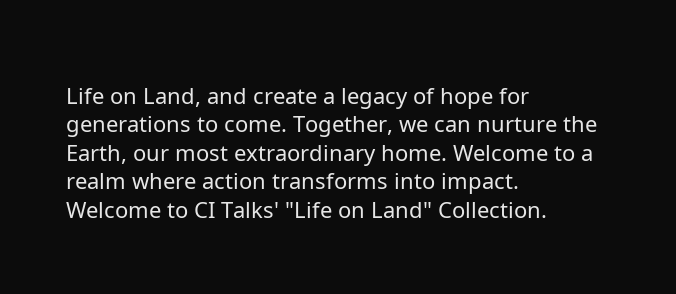Life on Land, and create a legacy of hope for generations to come. Together, we can nurture the Earth, our most extraordinary home. Welcome to a realm where action transforms into impact. Welcome to CI Talks' "Life on Land" Collection.